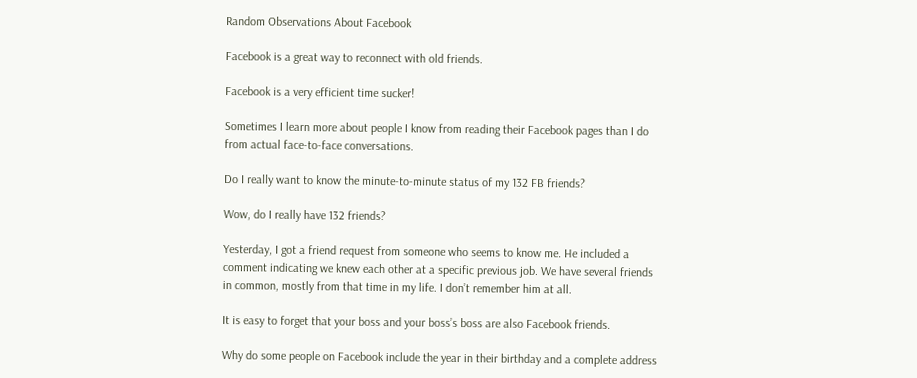Random Observations About Facebook

Facebook is a great way to reconnect with old friends.

Facebook is a very efficient time sucker!

Sometimes I learn more about people I know from reading their Facebook pages than I do from actual face-to-face conversations.

Do I really want to know the minute-to-minute status of my 132 FB friends?

Wow, do I really have 132 friends?

Yesterday, I got a friend request from someone who seems to know me. He included a comment indicating we knew each other at a specific previous job. We have several friends in common, mostly from that time in my life. I don’t remember him at all.

It is easy to forget that your boss and your boss’s boss are also Facebook friends.

Why do some people on Facebook include the year in their birthday and a complete address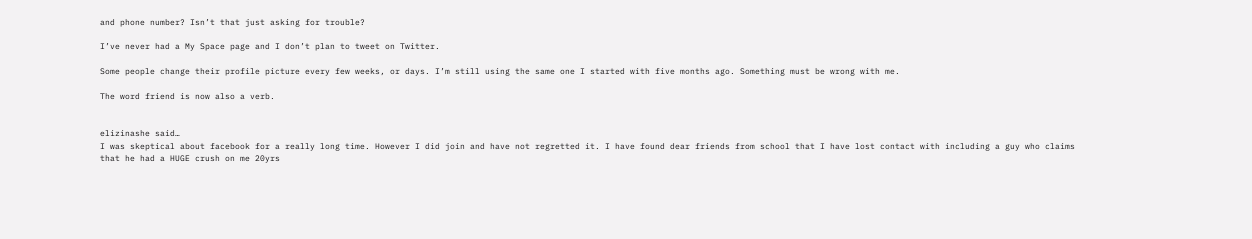and phone number? Isn’t that just asking for trouble?

I’ve never had a My Space page and I don’t plan to tweet on Twitter.

Some people change their profile picture every few weeks, or days. I’m still using the same one I started with five months ago. Something must be wrong with me.

The word friend is now also a verb.


elizinashe said…
I was skeptical about facebook for a really long time. However I did join and have not regretted it. I have found dear friends from school that I have lost contact with including a guy who claims that he had a HUGE crush on me 20yrs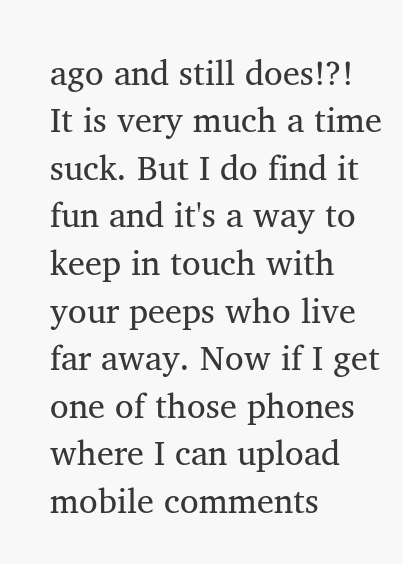ago and still does!?!
It is very much a time suck. But I do find it fun and it's a way to keep in touch with your peeps who live far away. Now if I get one of those phones where I can upload mobile comments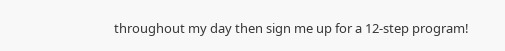throughout my day then sign me up for a 12-step program!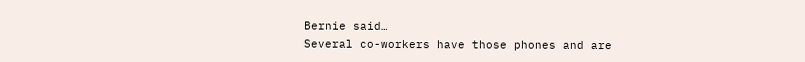Bernie said…
Several co-workers have those phones and are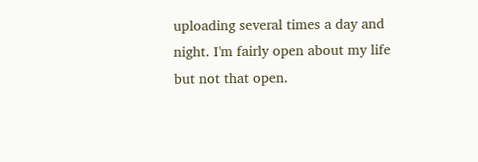uploading several times a day and night. I'm fairly open about my life but not that open.